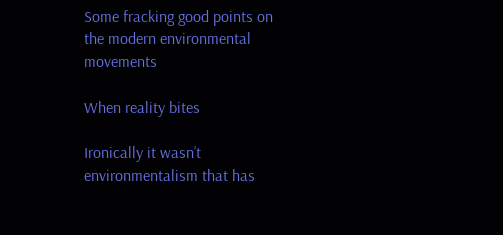Some fracking good points on the modern environmental movements

When reality bites

Ironically it wasn’t environmentalism that has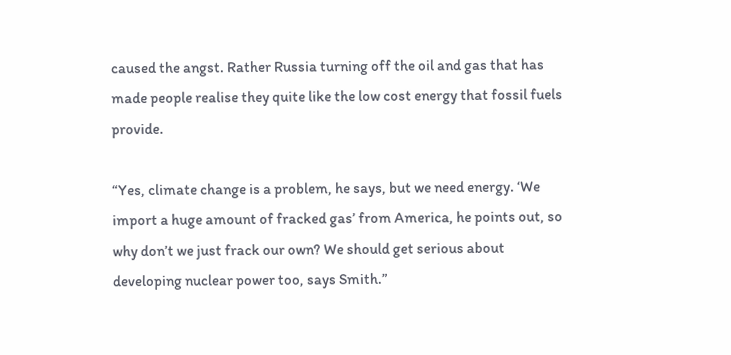caused the angst. Rather Russia turning off the oil and gas that has made people realise they quite like the low cost energy that fossil fuels provide.

“Yes, climate change is a problem, he says, but we need energy. ‘We import a huge amount of fracked gas’ from America, he points out, so why don’t we just frack our own? We should get serious about developing nuclear power too, says Smith.”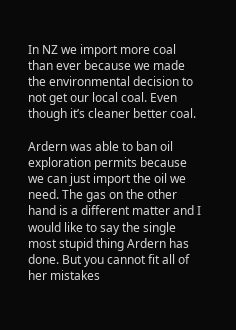In NZ we import more coal than ever because we made the environmental decision to not get our local coal. Even though it’s cleaner better coal.

Ardern was able to ban oil exploration permits because we can just import the oil we need. The gas on the other hand is a different matter and I would like to say the single most stupid thing Ardern has done. But you cannot fit all of her mistakes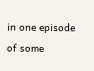in one episode of some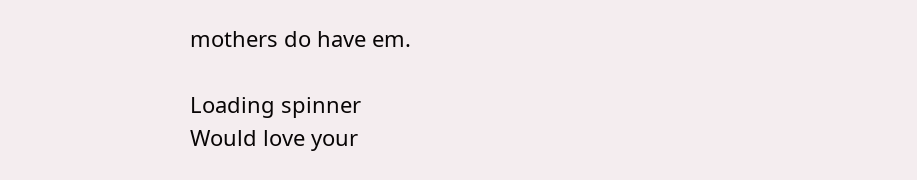mothers do have em.

Loading spinner
Would love your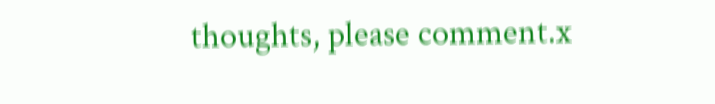thoughts, please comment.x